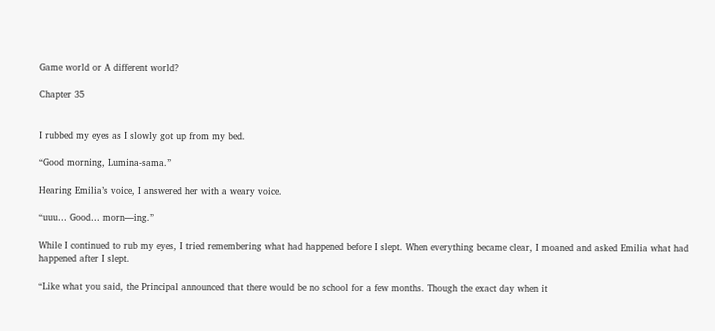Game world or A different world?

Chapter 35


I rubbed my eyes as I slowly got up from my bed.

“Good morning, Lumina-sama.”

Hearing Emilia’s voice, I answered her with a weary voice.

“uuu… Good… morn—ing.”

While I continued to rub my eyes, I tried remembering what had happened before I slept. When everything became clear, I moaned and asked Emilia what had happened after I slept.

“Like what you said, the Principal announced that there would be no school for a few months. Though the exact day when it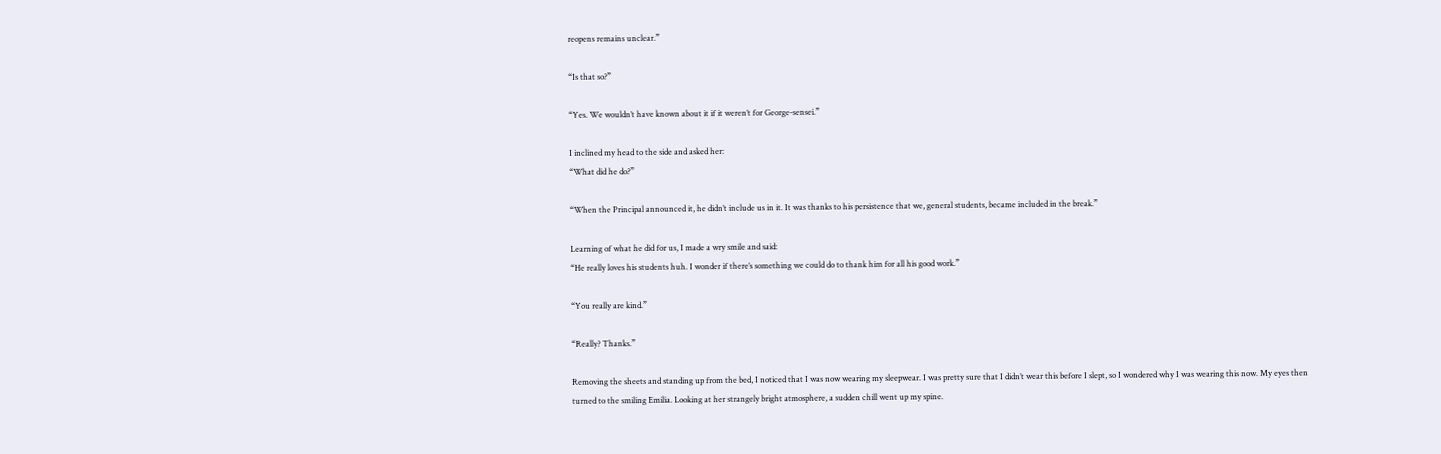reopens remains unclear.”

“Is that so?”

“Yes. We wouldn’t have known about it if it weren’t for George-sensei.”

I inclined my head to the side and asked her:
“What did he do?”

“When the Principal announced it, he didn’t include us in it. It was thanks to his persistence that we, general students, became included in the break.”

Learning of what he did for us, I made a wry smile and said:
“He really loves his students huh. I wonder if there’s something we could do to thank him for all his good work.”

“You really are kind.”

“Really? Thanks.”

Removing the sheets and standing up from the bed, I noticed that I was now wearing my sleepwear. I was pretty sure that I didn’t wear this before I slept, so I wondered why I was wearing this now. My eyes then turned to the smiling Emilia. Looking at her strangely bright atmosphere, a sudden chill went up my spine.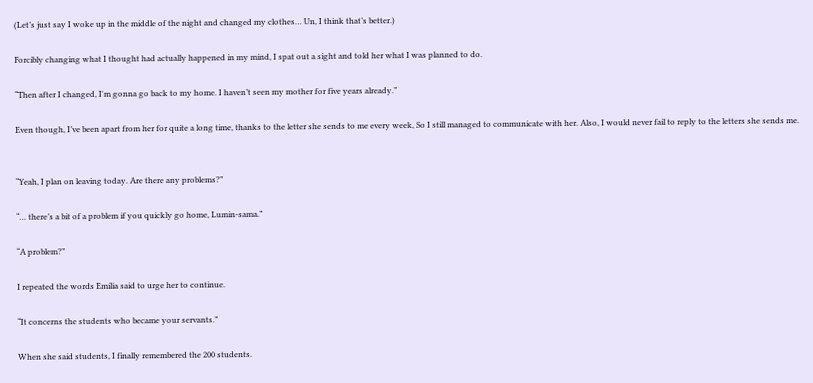(Let’s just say I woke up in the middle of the night and changed my clothes… Un, I think that’s better.)

Forcibly changing what I thought had actually happened in my mind, I spat out a sight and told her what I was planned to do.

“Then after I changed, I'm gonna go back to my home. I haven’t seen my mother for five years already.”

Even though, I’ve been apart from her for quite a long time, thanks to the letter she sends to me every week, So I still managed to communicate with her. Also, I would never fail to reply to the letters she sends me.


“Yeah, I plan on leaving today. Are there any problems?”

“… there’s a bit of a problem if you quickly go home, Lumin-sama.”

“A problem?”

I repeated the words Emilia said to urge her to continue.

“It concerns the students who became your servants.”

When she said students, I finally remembered the 200 students.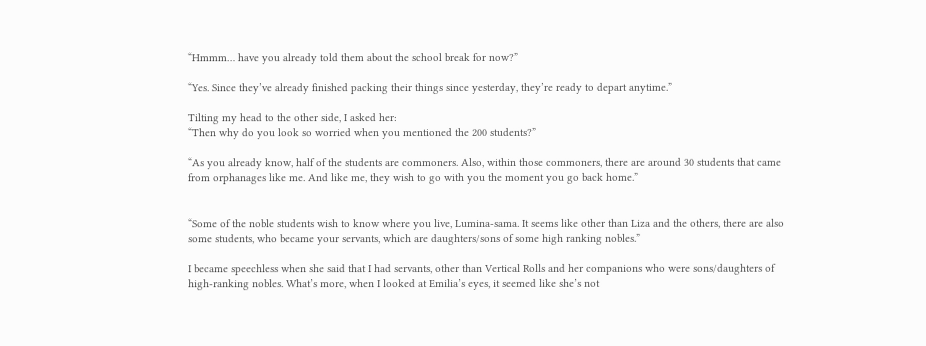“Hmmm… have you already told them about the school break for now?”

“Yes. Since they’ve already finished packing their things since yesterday, they’re ready to depart anytime.”

Tilting my head to the other side, I asked her:
“Then why do you look so worried when you mentioned the 200 students?”

“As you already know, half of the students are commoners. Also, within those commoners, there are around 30 students that came from orphanages like me. And like me, they wish to go with you the moment you go back home.”


“Some of the noble students wish to know where you live, Lumina-sama. It seems like other than Liza and the others, there are also some students, who became your servants, which are daughters/sons of some high ranking nobles.”

I became speechless when she said that I had servants, other than Vertical Rolls and her companions who were sons/daughters of high-ranking nobles. What’s more, when I looked at Emilia’s eyes, it seemed like she’s not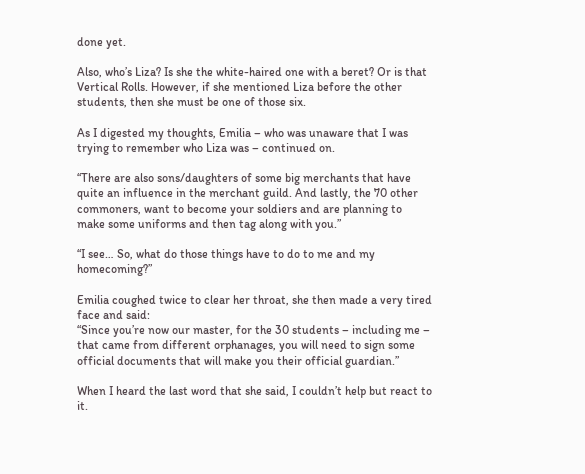done yet.

Also, who’s Liza? Is she the white-haired one with a beret? Or is that Vertical Rolls. However, if she mentioned Liza before the other students, then she must be one of those six.

As I digested my thoughts, Emilia – who was unaware that I was trying to remember who Liza was – continued on.

“There are also sons/daughters of some big merchants that have quite an influence in the merchant guild. And lastly, the 70 other commoners, want to become your soldiers and are planning to make some uniforms and then tag along with you.”

“I see… So, what do those things have to do to me and my homecoming?”

Emilia coughed twice to clear her throat, she then made a very tired face and said:
“Since you’re now our master, for the 30 students – including me – that came from different orphanages, you will need to sign some official documents that will make you their official guardian.”

When I heard the last word that she said, I couldn’t help but react to it.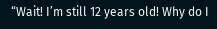“Wait! I’m still 12 years old! Why do I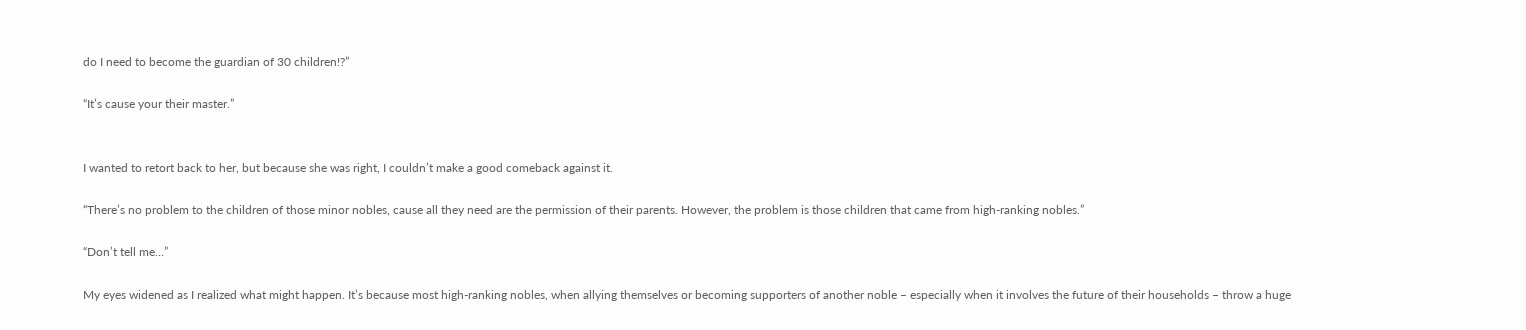do I need to become the guardian of 30 children!?”

“It’s cause your their master.”


I wanted to retort back to her, but because she was right, I couldn’t make a good comeback against it.

“There’s no problem to the children of those minor nobles, cause all they need are the permission of their parents. However, the problem is those children that came from high-ranking nobles.”

“Don’t tell me…”

My eyes widened as I realized what might happen. It’s because most high-ranking nobles, when allying themselves or becoming supporters of another noble – especially when it involves the future of their households – throw a huge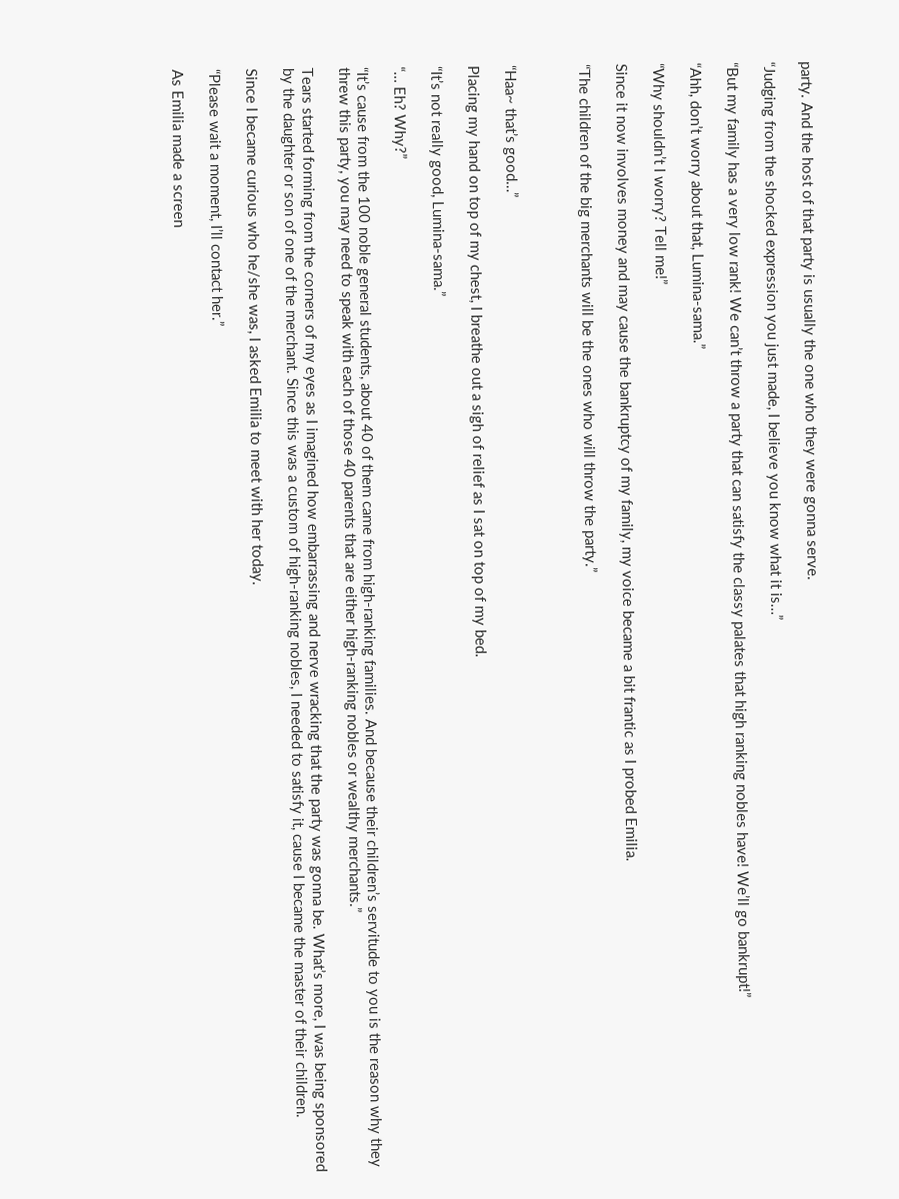party. And the host of that party is usually the one who they were gonna serve.

“Judging from the shocked expression you just made, I believe you know what it is…”

“But my family has a very low rank! We can’t throw a party that can satisfy the classy palates that high ranking nobles have! We’ll go bankrupt!”

“Ahh, don’t worry about that, Lumina-sama.”

“Why shouldn’t I worry? Tell me!”

Since it now involves money and may cause the bankruptcy of my family, my voice became a bit frantic as I probed Emilia.

“The children of the big merchants will be the ones who will throw the party.”



“Haa~ that’s good…”

Placing my hand on top of my chest, I breathe out a sigh of relief as I sat on top of my bed.

“It’s not really good, Lumina-sama.”

“… Eh? Why?”

“It’s cause from the 100 noble general students, about 40 of them came from high-ranking families. And because their children’s servitude to you is the reason why they threw this party, you may need to speak with each of those 40 parents that are either high-ranking nobles or wealthy merchants.”

Tears started forming from the corners of my eyes as I imagined how embarrassing and nerve wracking that the party was gonna be. What’s more, I was being sponsored by the daughter or son of one of the merchant. Since this was a custom of high-ranking nobles, I needed to satisfy it, cause I became the master of their children.

Since I became curious who he/she was, I asked Emilia to meet with her today.

“Please wait a moment, I’ll contact her.”

As Emilia made a screen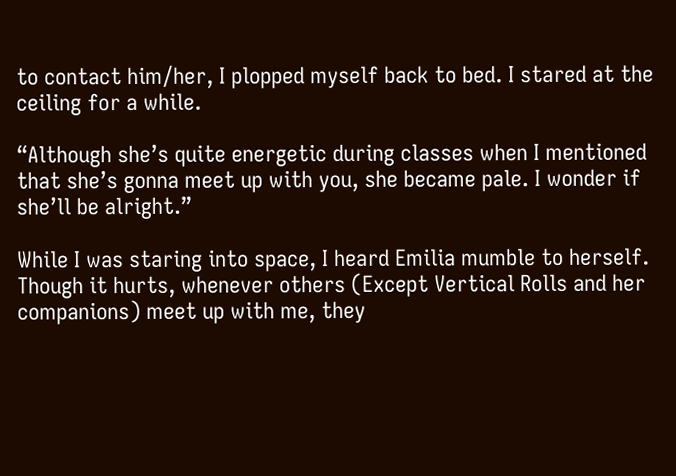to contact him/her, I plopped myself back to bed. I stared at the ceiling for a while.

“Although she’s quite energetic during classes when I mentioned that she’s gonna meet up with you, she became pale. I wonder if she’ll be alright.”

While I was staring into space, I heard Emilia mumble to herself. Though it hurts, whenever others (Except Vertical Rolls and her companions) meet up with me, they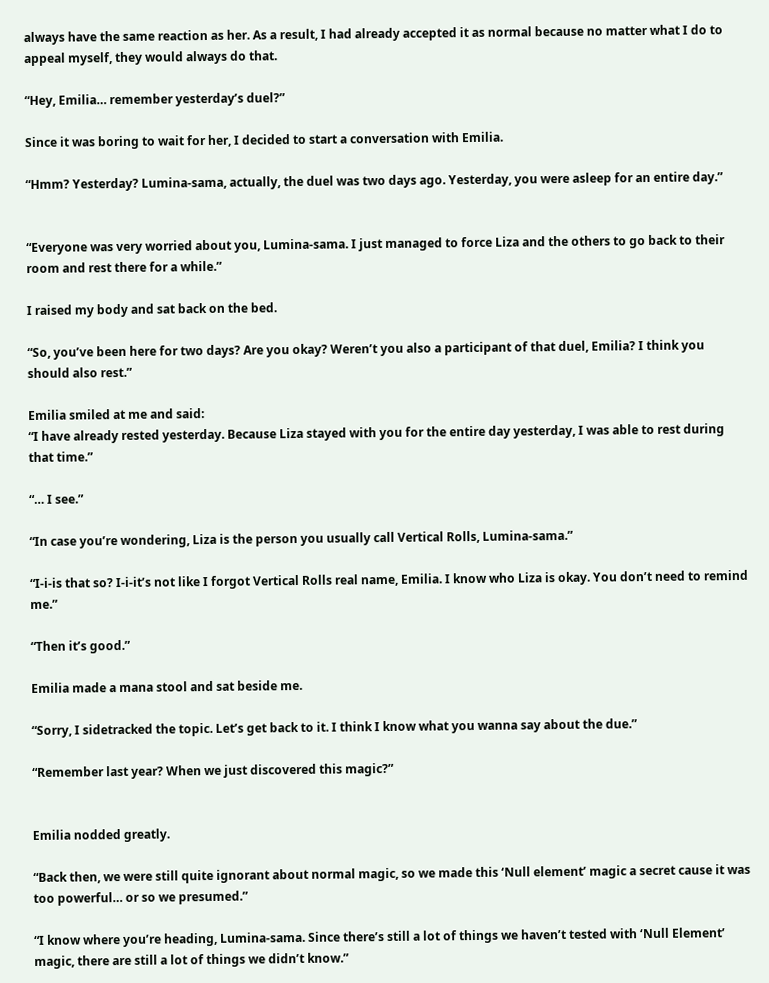always have the same reaction as her. As a result, I had already accepted it as normal because no matter what I do to appeal myself, they would always do that.

“Hey, Emilia… remember yesterday’s duel?”

Since it was boring to wait for her, I decided to start a conversation with Emilia.

“Hmm? Yesterday? Lumina-sama, actually, the duel was two days ago. Yesterday, you were asleep for an entire day.”


“Everyone was very worried about you, Lumina-sama. I just managed to force Liza and the others to go back to their room and rest there for a while.”

I raised my body and sat back on the bed.

“So, you’ve been here for two days? Are you okay? Weren’t you also a participant of that duel, Emilia? I think you should also rest.”

Emilia smiled at me and said:
“I have already rested yesterday. Because Liza stayed with you for the entire day yesterday, I was able to rest during that time.”

“… I see.”

“In case you’re wondering, Liza is the person you usually call Vertical Rolls, Lumina-sama.”

“I-i-is that so? I-i-it’s not like I forgot Vertical Rolls real name, Emilia. I know who Liza is okay. You don’t need to remind me.”

“Then it’s good.”

Emilia made a mana stool and sat beside me.

“Sorry, I sidetracked the topic. Let’s get back to it. I think I know what you wanna say about the due.”

“Remember last year? When we just discovered this magic?”


Emilia nodded greatly.

“Back then, we were still quite ignorant about normal magic, so we made this ‘Null element’ magic a secret cause it was too powerful… or so we presumed.”

“I know where you’re heading, Lumina-sama. Since there’s still a lot of things we haven’t tested with ‘Null Element’ magic, there are still a lot of things we didn’t know.”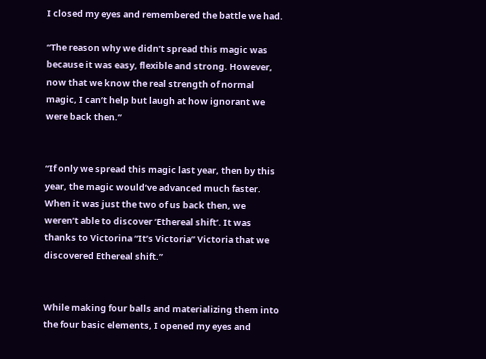I closed my eyes and remembered the battle we had.

“The reason why we didn’t spread this magic was because it was easy, flexible and strong. However, now that we know the real strength of normal magic, I can’t help but laugh at how ignorant we were back then.”


“If only we spread this magic last year, then by this year, the magic would’ve advanced much faster. When it was just the two of us back then, we weren’t able to discover ‘Ethereal shift’. It was thanks to Victorina “It’s Victoria” Victoria that we discovered Ethereal shift.”


While making four balls and materializing them into the four basic elements, I opened my eyes and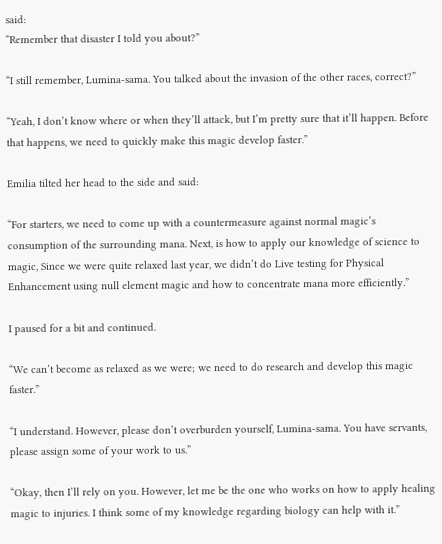said:
“Remember that disaster I told you about?”

“I still remember, Lumina-sama. You talked about the invasion of the other races, correct?”

“Yeah, I don’t know where or when they’ll attack, but I’m pretty sure that it’ll happen. Before that happens, we need to quickly make this magic develop faster.”

Emilia tilted her head to the side and said:

“For starters, we need to come up with a countermeasure against normal magic’s consumption of the surrounding mana. Next, is how to apply our knowledge of science to magic, Since we were quite relaxed last year, we didn’t do Live testing for Physical Enhancement using null element magic and how to concentrate mana more efficiently.”

I paused for a bit and continued.

“We can’t become as relaxed as we were; we need to do research and develop this magic faster.”

“I understand. However, please don’t overburden yourself, Lumina-sama. You have servants, please assign some of your work to us.”

“Okay, then I’ll rely on you. However, let me be the one who works on how to apply healing magic to injuries. I think some of my knowledge regarding biology can help with it.”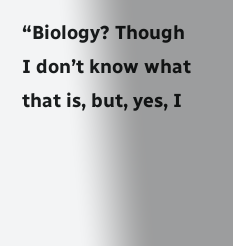“Biology? Though I don’t know what that is, but, yes, I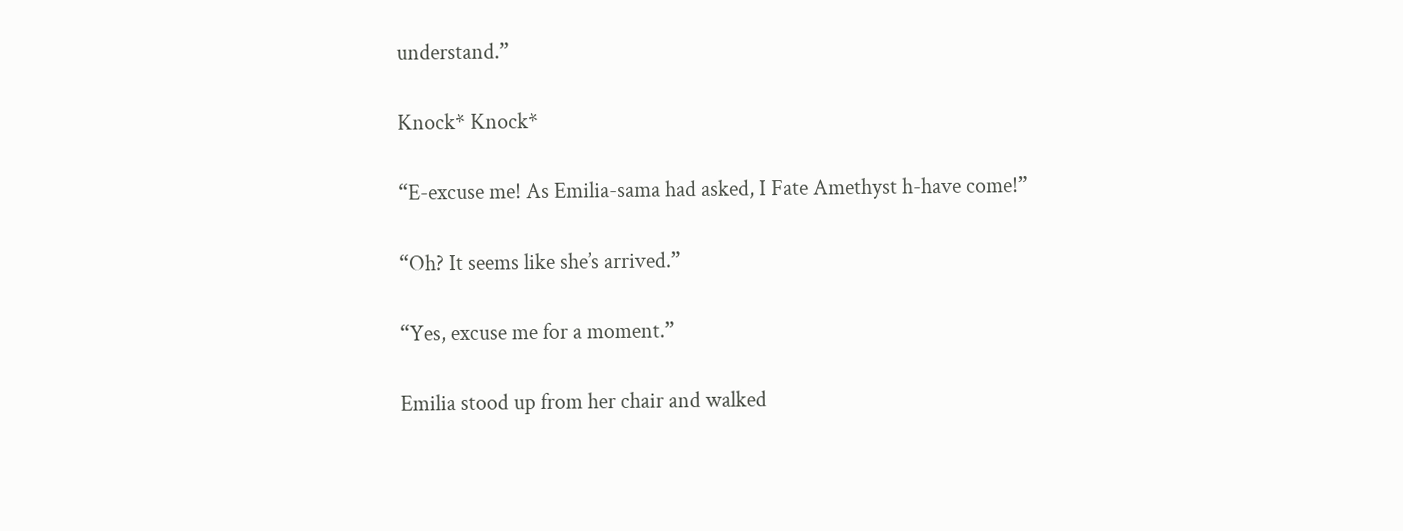understand.”

Knock* Knock*

“E-excuse me! As Emilia-sama had asked, I Fate Amethyst h-have come!”

“Oh? It seems like she’s arrived.”

“Yes, excuse me for a moment.”

Emilia stood up from her chair and walked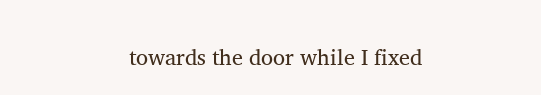towards the door while I fixed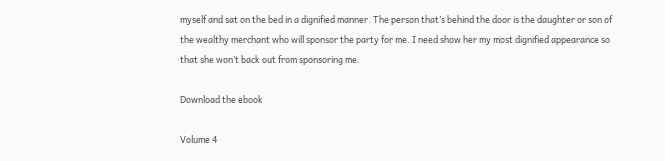myself and sat on the bed in a dignified manner. The person that’s behind the door is the daughter or son of the wealthy merchant who will sponsor the party for me. I need show her my most dignified appearance so that she won’t back out from sponsoring me.

Download the ebook

Volume 4